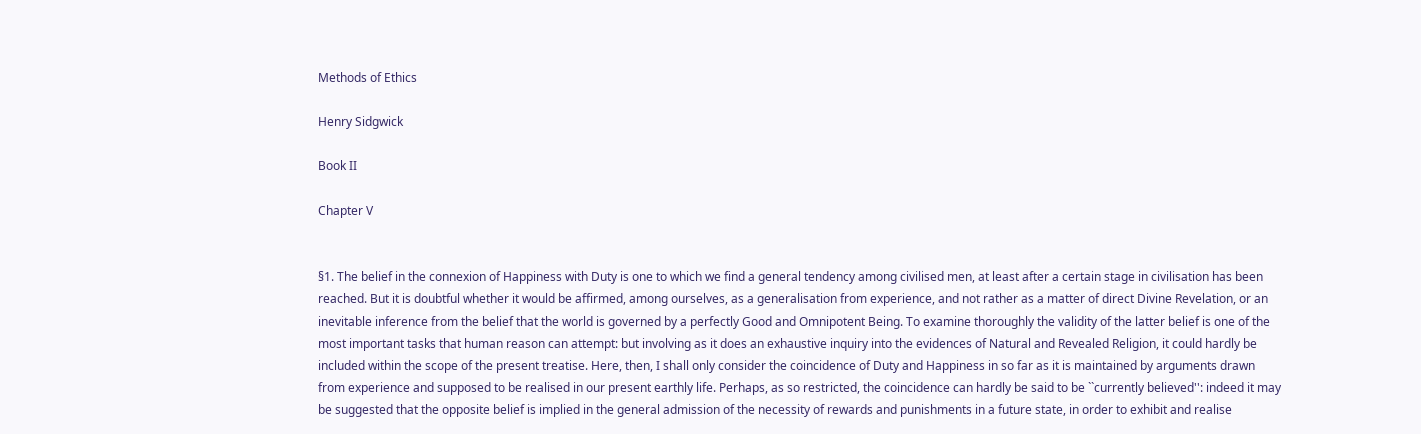Methods of Ethics

Henry Sidgwick

Book II

Chapter V


§1. The belief in the connexion of Happiness with Duty is one to which we find a general tendency among civilised men, at least after a certain stage in civilisation has been reached. But it is doubtful whether it would be affirmed, among ourselves, as a generalisation from experience, and not rather as a matter of direct Divine Revelation, or an inevitable inference from the belief that the world is governed by a perfectly Good and Omnipotent Being. To examine thoroughly the validity of the latter belief is one of the most important tasks that human reason can attempt: but involving as it does an exhaustive inquiry into the evidences of Natural and Revealed Religion, it could hardly be included within the scope of the present treatise. Here, then, I shall only consider the coincidence of Duty and Happiness in so far as it is maintained by arguments drawn from experience and supposed to be realised in our present earthly life. Perhaps, as so restricted, the coincidence can hardly be said to be ``currently believed'': indeed it may be suggested that the opposite belief is implied in the general admission of the necessity of rewards and punishments in a future state, in order to exhibit and realise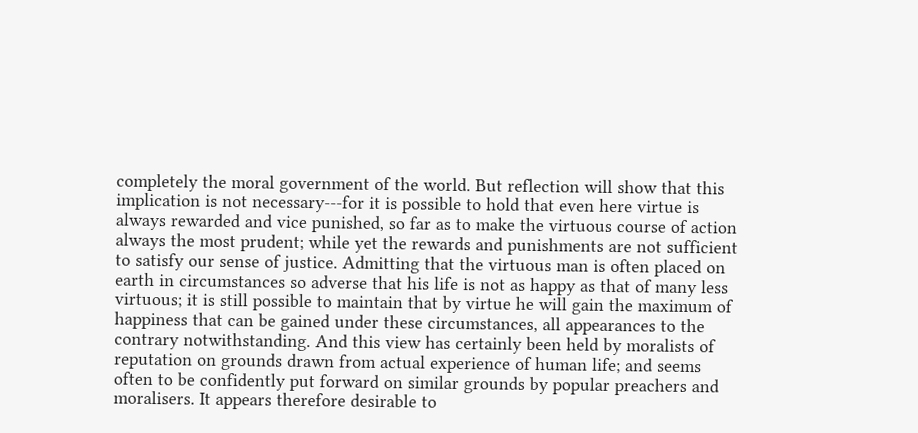completely the moral government of the world. But reflection will show that this implication is not necessary---for it is possible to hold that even here virtue is always rewarded and vice punished, so far as to make the virtuous course of action always the most prudent; while yet the rewards and punishments are not sufficient to satisfy our sense of justice. Admitting that the virtuous man is often placed on earth in circumstances so adverse that his life is not as happy as that of many less virtuous; it is still possible to maintain that by virtue he will gain the maximum of happiness that can be gained under these circumstances, all appearances to the contrary notwithstanding. And this view has certainly been held by moralists of reputation on grounds drawn from actual experience of human life; and seems often to be confidently put forward on similar grounds by popular preachers and moralisers. It appears therefore desirable to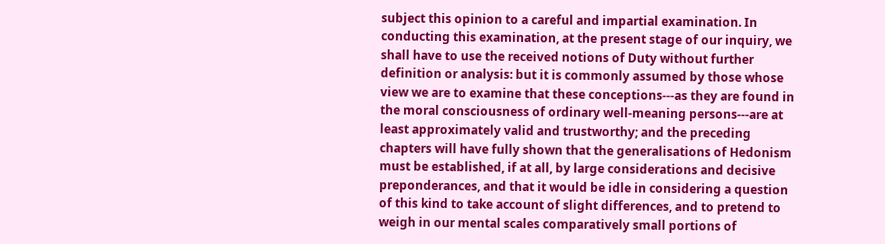subject this opinion to a careful and impartial examination. In conducting this examination, at the present stage of our inquiry, we shall have to use the received notions of Duty without further definition or analysis: but it is commonly assumed by those whose view we are to examine that these conceptions---as they are found in the moral consciousness of ordinary well-meaning persons---are at least approximately valid and trustworthy; and the preceding chapters will have fully shown that the generalisations of Hedonism must be established, if at all, by large considerations and decisive preponderances, and that it would be idle in considering a question of this kind to take account of slight differences, and to pretend to weigh in our mental scales comparatively small portions of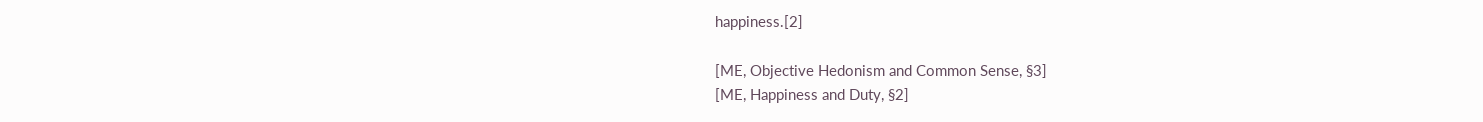happiness.[2]

[ME, Objective Hedonism and Common Sense, §3]
[ME, Happiness and Duty, §2]